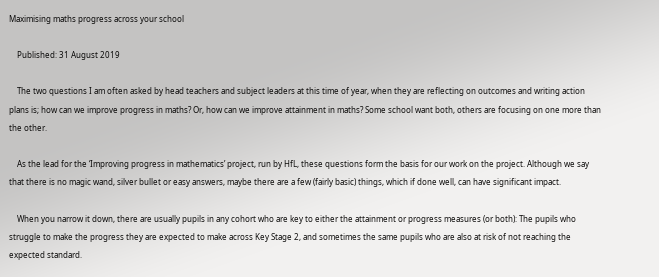Maximising maths progress across your school

    Published: 31 August 2019

    The two questions I am often asked by head teachers and subject leaders at this time of year, when they are reflecting on outcomes and writing action plans is; how can we improve progress in maths? Or, how can we improve attainment in maths? Some school want both, others are focusing on one more than the other.

    As the lead for the ‘Improving progress in mathematics’ project, run by HfL, these questions form the basis for our work on the project. Although we say that there is no magic wand, silver bullet or easy answers, maybe there are a few (fairly basic) things, which if done well, can have significant impact.

    When you narrow it down, there are usually pupils in any cohort who are key to either the attainment or progress measures (or both): The pupils who struggle to make the progress they are expected to make across Key Stage 2, and sometimes the same pupils who are also at risk of not reaching the expected standard.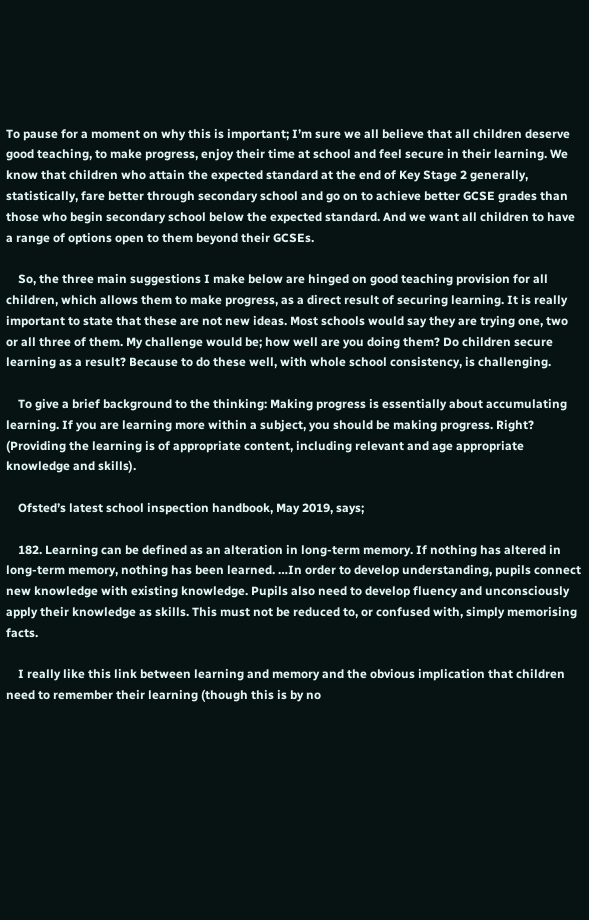To pause for a moment on why this is important; I’m sure we all believe that all children deserve good teaching, to make progress, enjoy their time at school and feel secure in their learning. We know that children who attain the expected standard at the end of Key Stage 2 generally, statistically, fare better through secondary school and go on to achieve better GCSE grades than those who begin secondary school below the expected standard. And we want all children to have a range of options open to them beyond their GCSEs.

    So, the three main suggestions I make below are hinged on good teaching provision for all children, which allows them to make progress, as a direct result of securing learning. It is really important to state that these are not new ideas. Most schools would say they are trying one, two or all three of them. My challenge would be; how well are you doing them? Do children secure learning as a result? Because to do these well, with whole school consistency, is challenging.

    To give a brief background to the thinking: Making progress is essentially about accumulating learning. If you are learning more within a subject, you should be making progress. Right? (Providing the learning is of appropriate content, including relevant and age appropriate knowledge and skills).

    Ofsted’s latest school inspection handbook, May 2019, says;

    182. Learning can be defined as an alteration in long-term memory. If nothing has altered in long-term memory, nothing has been learned. …In order to develop understanding, pupils connect new knowledge with existing knowledge. Pupils also need to develop fluency and unconsciously apply their knowledge as skills. This must not be reduced to, or confused with, simply memorising facts.

    I really like this link between learning and memory and the obvious implication that children need to remember their learning (though this is by no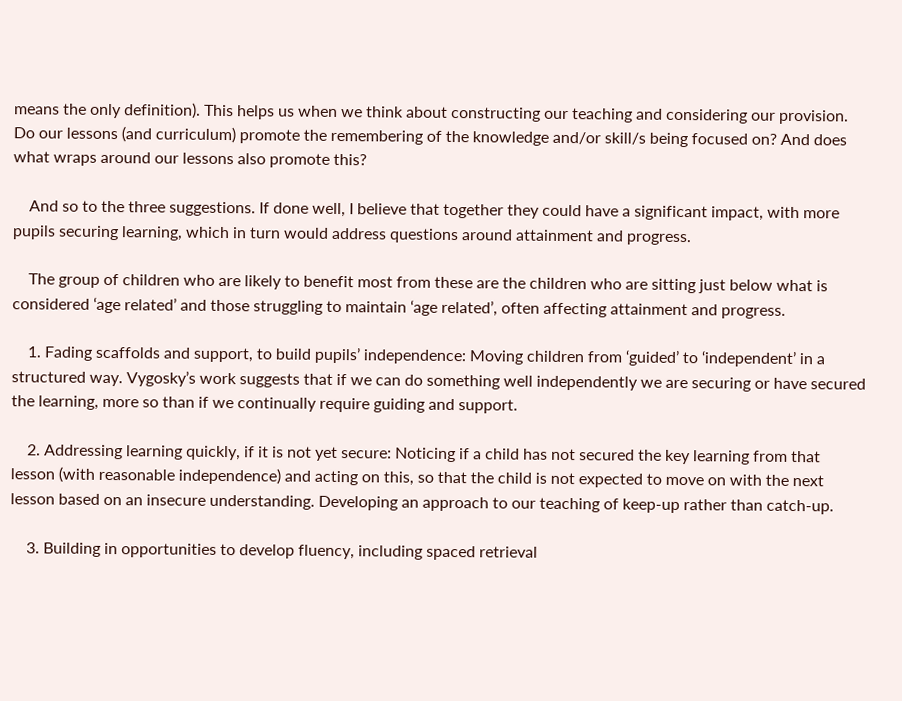means the only definition). This helps us when we think about constructing our teaching and considering our provision. Do our lessons (and curriculum) promote the remembering of the knowledge and/or skill/s being focused on? And does what wraps around our lessons also promote this?

    And so to the three suggestions. If done well, I believe that together they could have a significant impact, with more pupils securing learning, which in turn would address questions around attainment and progress.

    The group of children who are likely to benefit most from these are the children who are sitting just below what is considered ‘age related’ and those struggling to maintain ‘age related’, often affecting attainment and progress.

    1. Fading scaffolds and support, to build pupils’ independence: Moving children from ‘guided’ to ‘independent’ in a structured way. Vygosky’s work suggests that if we can do something well independently we are securing or have secured the learning, more so than if we continually require guiding and support.

    2. Addressing learning quickly, if it is not yet secure: Noticing if a child has not secured the key learning from that lesson (with reasonable independence) and acting on this, so that the child is not expected to move on with the next lesson based on an insecure understanding. Developing an approach to our teaching of keep-up rather than catch-up.

    3. Building in opportunities to develop fluency, including spaced retrieval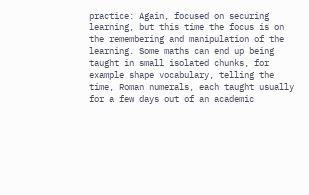practice: Again, focused on securing learning, but this time the focus is on the remembering and manipulation of the learning. Some maths can end up being taught in small isolated chunks, for example shape vocabulary, telling the time, Roman numerals, each taught usually for a few days out of an academic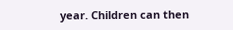year. Children can then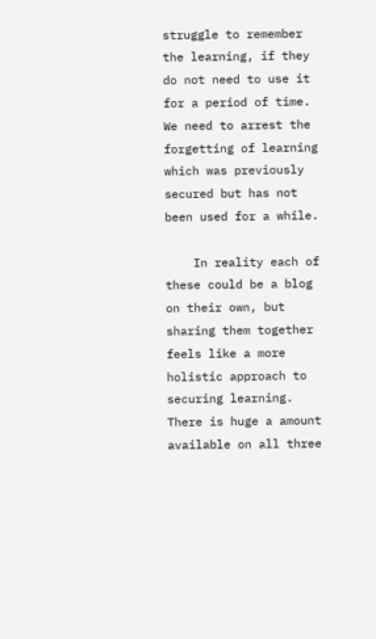struggle to remember the learning, if they do not need to use it for a period of time. We need to arrest the forgetting of learning which was previously secured but has not been used for a while.

    In reality each of these could be a blog on their own, but sharing them together feels like a more holistic approach to securing learning. There is huge a amount available on all three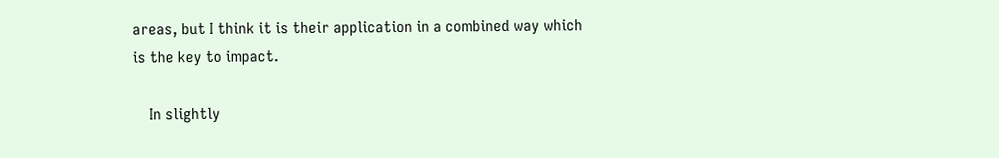areas, but I think it is their application in a combined way which is the key to impact.

    In slightly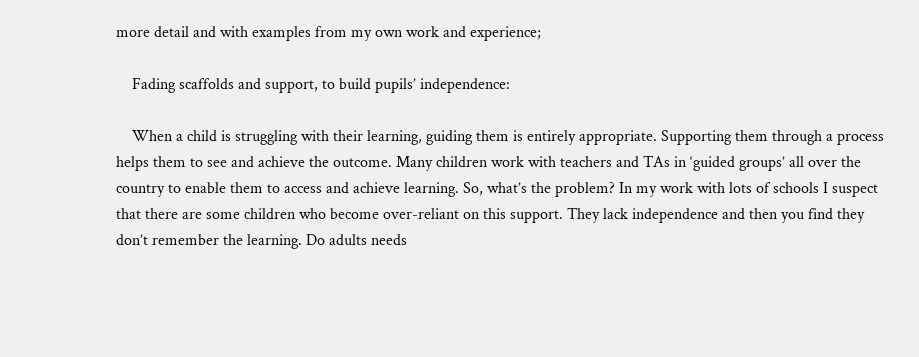more detail and with examples from my own work and experience;

    Fading scaffolds and support, to build pupils’ independence:

    When a child is struggling with their learning, guiding them is entirely appropriate. Supporting them through a process helps them to see and achieve the outcome. Many children work with teachers and TAs in ‘guided groups’ all over the country to enable them to access and achieve learning. So, what’s the problem? In my work with lots of schools I suspect that there are some children who become over-reliant on this support. They lack independence and then you find they don’t remember the learning. Do adults needs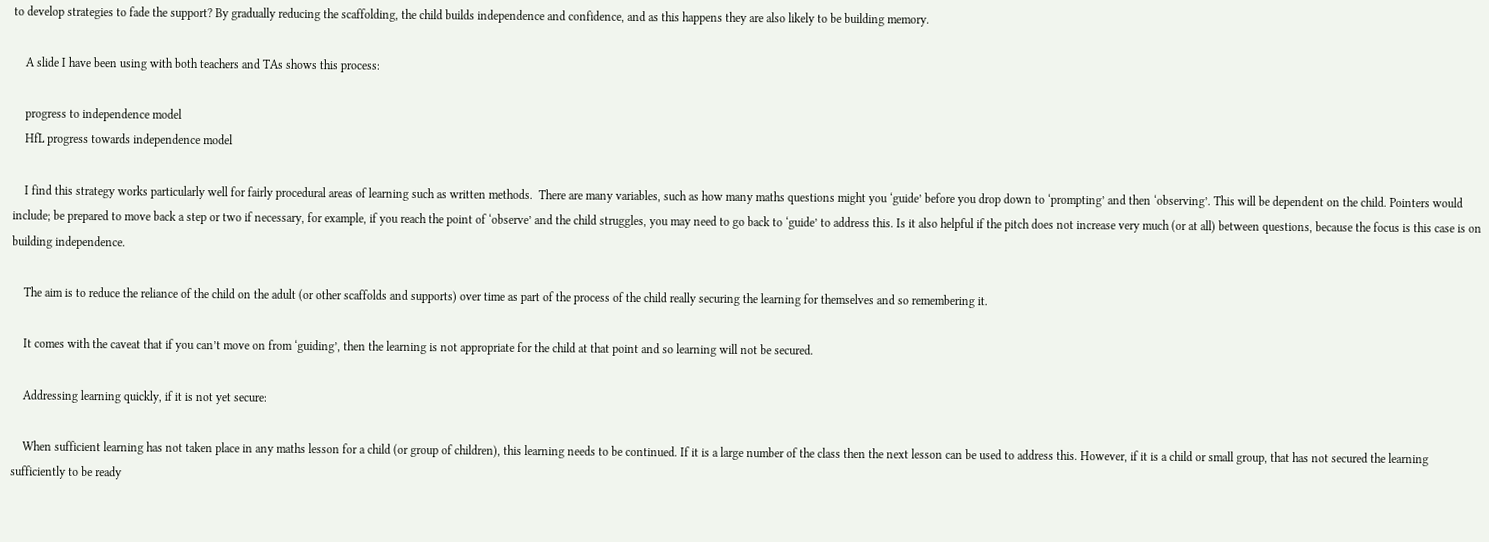to develop strategies to fade the support? By gradually reducing the scaffolding, the child builds independence and confidence, and as this happens they are also likely to be building memory.

    A slide I have been using with both teachers and TAs shows this process:

    progress to independence model
    HfL progress towards independence model

    I find this strategy works particularly well for fairly procedural areas of learning such as written methods.  There are many variables, such as how many maths questions might you ‘guide’ before you drop down to ‘prompting’ and then ‘observing’. This will be dependent on the child. Pointers would include; be prepared to move back a step or two if necessary, for example, if you reach the point of ‘observe’ and the child struggles, you may need to go back to ‘guide’ to address this. Is it also helpful if the pitch does not increase very much (or at all) between questions, because the focus is this case is on building independence.

    The aim is to reduce the reliance of the child on the adult (or other scaffolds and supports) over time as part of the process of the child really securing the learning for themselves and so remembering it.

    It comes with the caveat that if you can’t move on from ‘guiding’, then the learning is not appropriate for the child at that point and so learning will not be secured.

    Addressing learning quickly, if it is not yet secure:

    When sufficient learning has not taken place in any maths lesson for a child (or group of children), this learning needs to be continued. If it is a large number of the class then the next lesson can be used to address this. However, if it is a child or small group, that has not secured the learning sufficiently to be ready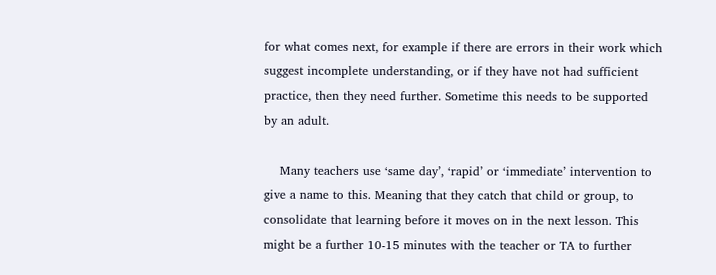for what comes next, for example if there are errors in their work which suggest incomplete understanding, or if they have not had sufficient practice, then they need further. Sometime this needs to be supported by an adult.

    Many teachers use ‘same day’, ‘rapid’ or ‘immediate’ intervention to give a name to this. Meaning that they catch that child or group, to consolidate that learning before it moves on in the next lesson. This might be a further 10-15 minutes with the teacher or TA to further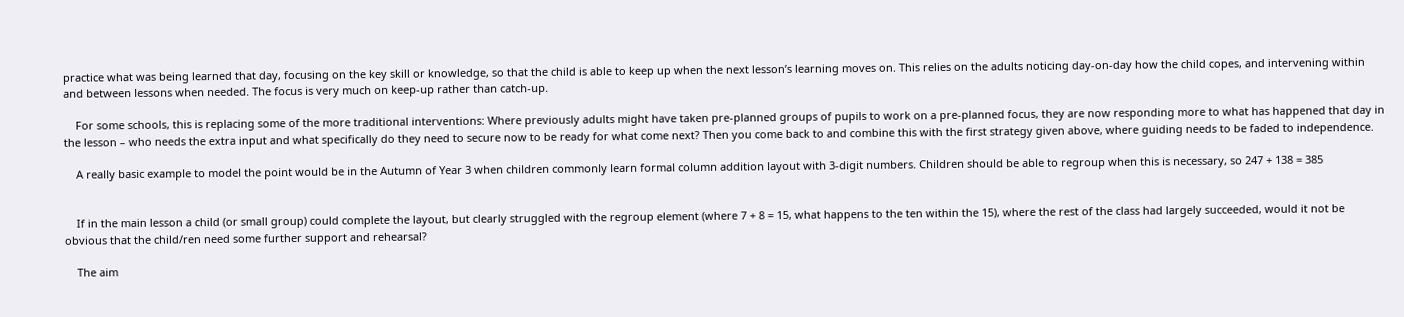practice what was being learned that day, focusing on the key skill or knowledge, so that the child is able to keep up when the next lesson’s learning moves on. This relies on the adults noticing day-on-day how the child copes, and intervening within and between lessons when needed. The focus is very much on keep-up rather than catch-up.

    For some schools, this is replacing some of the more traditional interventions: Where previously adults might have taken pre-planned groups of pupils to work on a pre-planned focus, they are now responding more to what has happened that day in the lesson – who needs the extra input and what specifically do they need to secure now to be ready for what come next? Then you come back to and combine this with the first strategy given above, where guiding needs to be faded to independence.

    A really basic example to model the point would be in the Autumn of Year 3 when children commonly learn formal column addition layout with 3-digit numbers. Children should be able to regroup when this is necessary, so 247 + 138 = 385


    If in the main lesson a child (or small group) could complete the layout, but clearly struggled with the regroup element (where 7 + 8 = 15, what happens to the ten within the 15), where the rest of the class had largely succeeded, would it not be obvious that the child/ren need some further support and rehearsal?

    The aim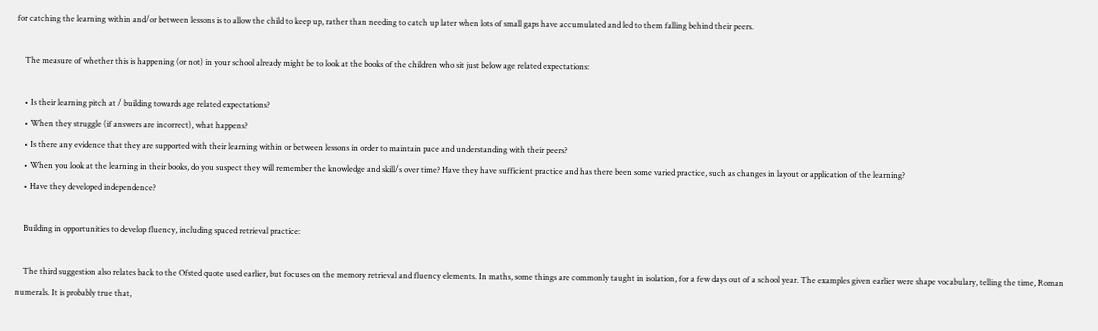for catching the learning within and/or between lessons is to allow the child to keep up, rather than needing to catch up later when lots of small gaps have accumulated and led to them falling behind their peers.

    The measure of whether this is happening (or not) in your school already might be to look at the books of the children who sit just below age related expectations:

    • Is their learning pitch at / building towards age related expectations?
    • When they struggle (if answers are incorrect), what happens?
    • Is there any evidence that they are supported with their learning within or between lessons in order to maintain pace and understanding with their peers?
    • When you look at the learning in their books, do you suspect they will remember the knowledge and skill/s over time? Have they have sufficient practice and has there been some varied practice, such as changes in layout or application of the learning?
    • Have they developed independence?

    Building in opportunities to develop fluency, including spaced retrieval practice:

    The third suggestion also relates back to the Ofsted quote used earlier, but focuses on the memory retrieval and fluency elements. In maths, some things are commonly taught in isolation, for a few days out of a school year. The examples given earlier were shape vocabulary, telling the time, Roman numerals. It is probably true that,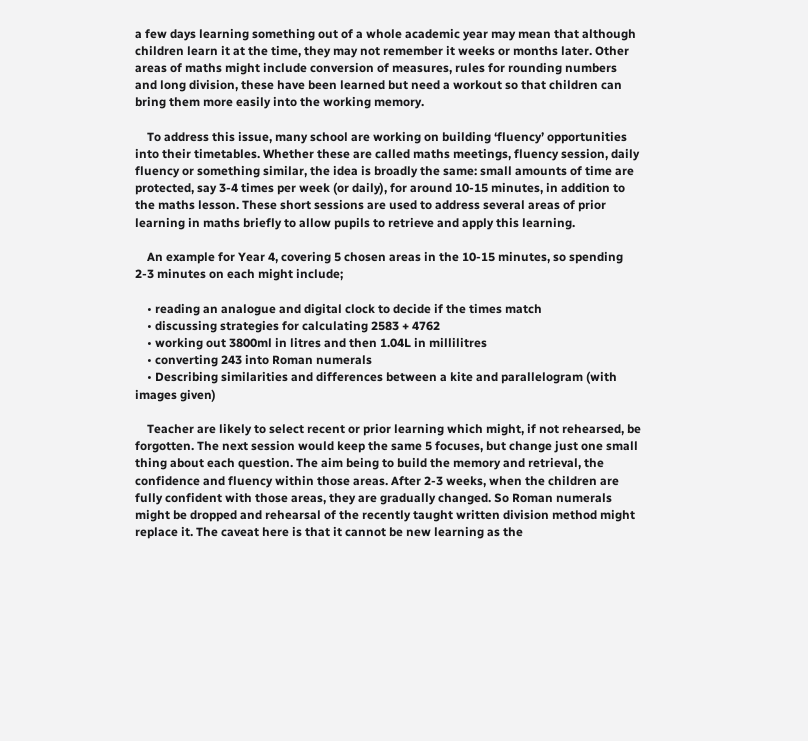a few days learning something out of a whole academic year may mean that although children learn it at the time, they may not remember it weeks or months later. Other areas of maths might include conversion of measures, rules for rounding numbers and long division, these have been learned but need a workout so that children can bring them more easily into the working memory.

    To address this issue, many school are working on building ‘fluency’ opportunities into their timetables. Whether these are called maths meetings, fluency session, daily fluency or something similar, the idea is broadly the same: small amounts of time are protected, say 3-4 times per week (or daily), for around 10-15 minutes, in addition to the maths lesson. These short sessions are used to address several areas of prior learning in maths briefly to allow pupils to retrieve and apply this learning.

    An example for Year 4, covering 5 chosen areas in the 10-15 minutes, so spending 2-3 minutes on each might include;

    • reading an analogue and digital clock to decide if the times match
    • discussing strategies for calculating 2583 + 4762
    • working out 3800ml in litres and then 1.04L in millilitres
    • converting 243 into Roman numerals
    • Describing similarities and differences between a kite and parallelogram (with images given)

    Teacher are likely to select recent or prior learning which might, if not rehearsed, be forgotten. The next session would keep the same 5 focuses, but change just one small thing about each question. The aim being to build the memory and retrieval, the confidence and fluency within those areas. After 2-3 weeks, when the children are fully confident with those areas, they are gradually changed. So Roman numerals might be dropped and rehearsal of the recently taught written division method might replace it. The caveat here is that it cannot be new learning as the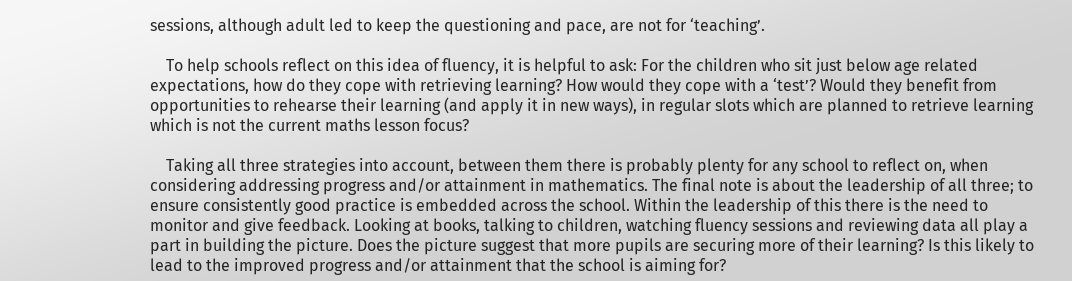sessions, although adult led to keep the questioning and pace, are not for ‘teaching’.

    To help schools reflect on this idea of fluency, it is helpful to ask: For the children who sit just below age related expectations, how do they cope with retrieving learning? How would they cope with a ‘test’? Would they benefit from opportunities to rehearse their learning (and apply it in new ways), in regular slots which are planned to retrieve learning which is not the current maths lesson focus?

    Taking all three strategies into account, between them there is probably plenty for any school to reflect on, when considering addressing progress and/or attainment in mathematics. The final note is about the leadership of all three; to ensure consistently good practice is embedded across the school. Within the leadership of this there is the need to monitor and give feedback. Looking at books, talking to children, watching fluency sessions and reviewing data all play a part in building the picture. Does the picture suggest that more pupils are securing more of their learning? Is this likely to lead to the improved progress and/or attainment that the school is aiming for?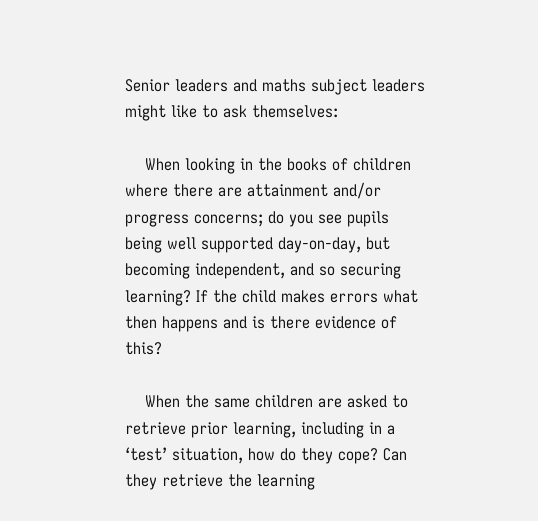Senior leaders and maths subject leaders might like to ask themselves:

    When looking in the books of children where there are attainment and/or progress concerns; do you see pupils being well supported day-on-day, but becoming independent, and so securing learning? If the child makes errors what then happens and is there evidence of this?

    When the same children are asked to retrieve prior learning, including in a ‘test’ situation, how do they cope? Can they retrieve the learning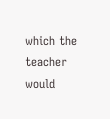which the teacher would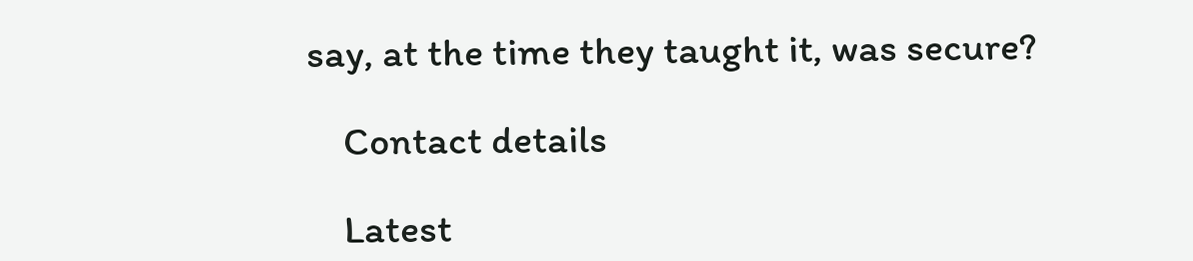say, at the time they taught it, was secure?

    Contact details

    Latest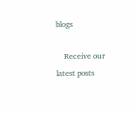blogs

    Receive our latest posts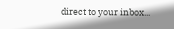direct to your inbox...